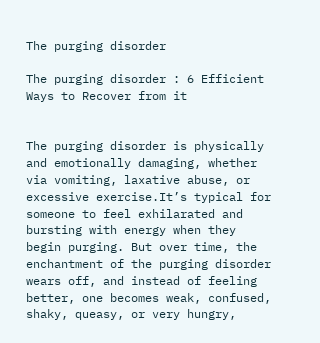The purging disorder

The purging disorder : 6 Efficient Ways to Recover from it


The purging disorder is physically and emotionally damaging, whether via vomiting, laxative abuse, or excessive exercise.It’s typical for someone to feel exhilarated and bursting with energy when they begin purging. But over time, the enchantment of the purging disorder wears off, and instead of feeling better, one becomes weak, confused, shaky, queasy, or very hungry,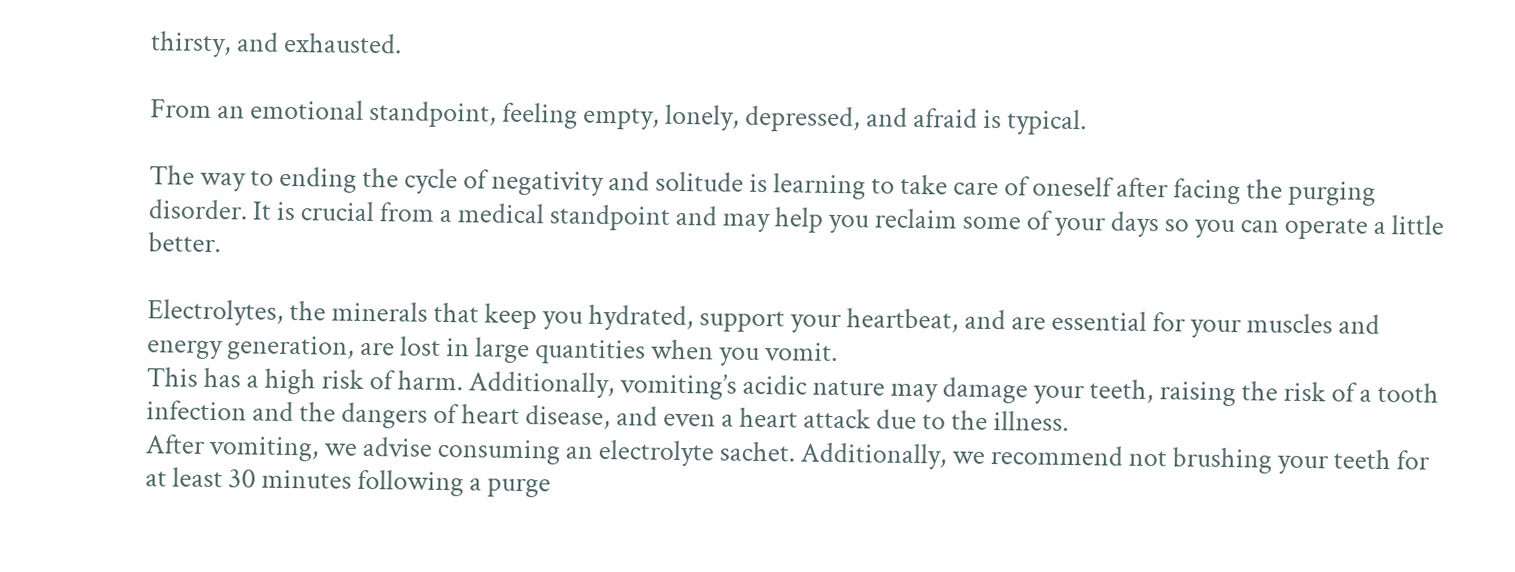thirsty, and exhausted.

From an emotional standpoint, feeling empty, lonely, depressed, and afraid is typical.

The way to ending the cycle of negativity and solitude is learning to take care of oneself after facing the purging disorder. It is crucial from a medical standpoint and may help you reclaim some of your days so you can operate a little better.

Electrolytes, the minerals that keep you hydrated, support your heartbeat, and are essential for your muscles and energy generation, are lost in large quantities when you vomit.
This has a high risk of harm. Additionally, vomiting’s acidic nature may damage your teeth, raising the risk of a tooth infection and the dangers of heart disease, and even a heart attack due to the illness.
After vomiting, we advise consuming an electrolyte sachet. Additionally, we recommend not brushing your teeth for at least 30 minutes following a purge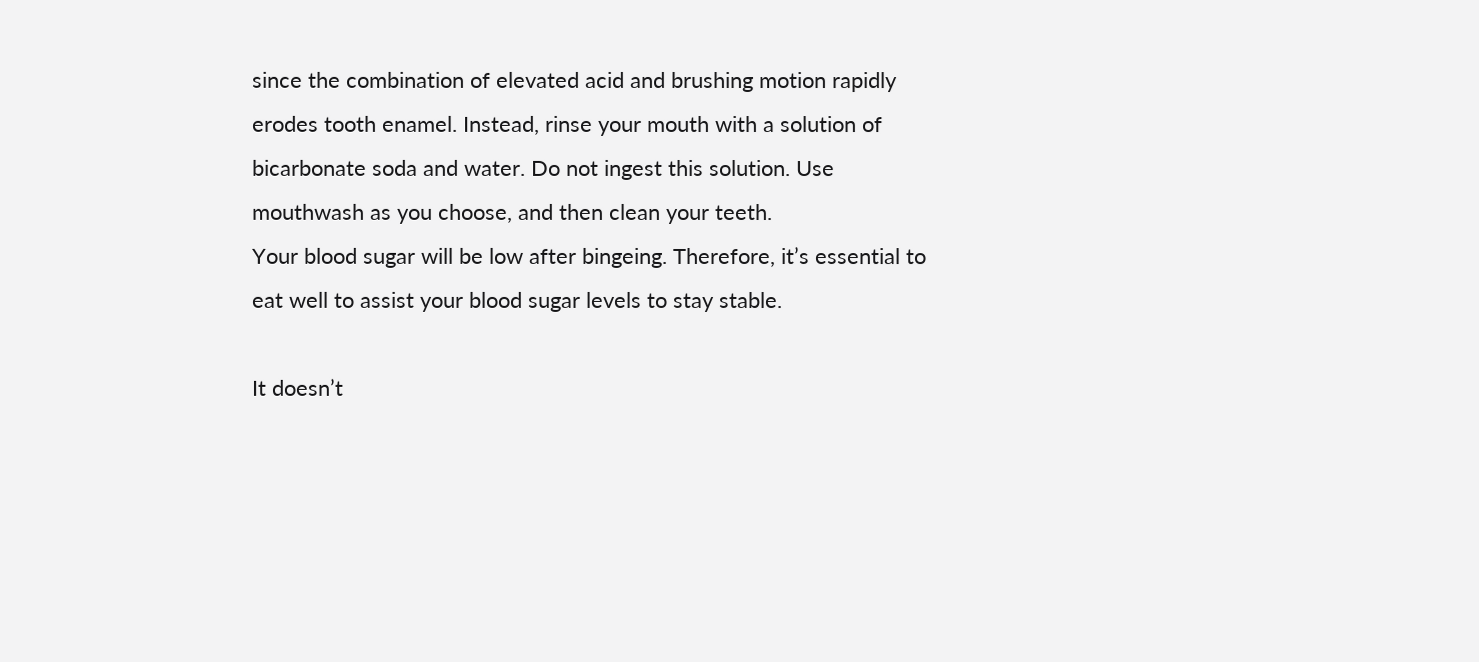since the combination of elevated acid and brushing motion rapidly erodes tooth enamel. Instead, rinse your mouth with a solution of bicarbonate soda and water. Do not ingest this solution. Use mouthwash as you choose, and then clean your teeth.
Your blood sugar will be low after bingeing. Therefore, it’s essential to eat well to assist your blood sugar levels to stay stable.

It doesn’t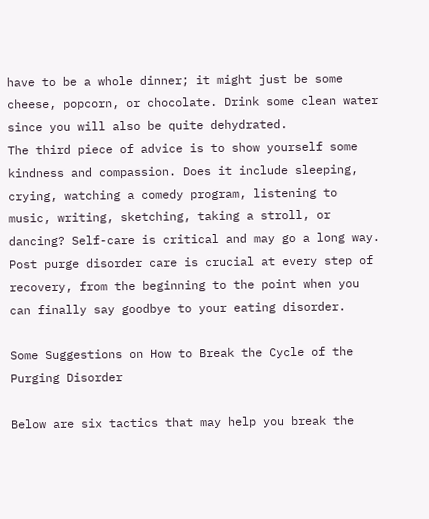have to be a whole dinner; it might just be some cheese, popcorn, or chocolate. Drink some clean water since you will also be quite dehydrated.
The third piece of advice is to show yourself some kindness and compassion. Does it include sleeping, crying, watching a comedy program, listening to music, writing, sketching, taking a stroll, or dancing? Self-care is critical and may go a long way.
Post purge disorder care is crucial at every step of recovery, from the beginning to the point when you can finally say goodbye to your eating disorder.

Some Suggestions on How to Break the Cycle of the Purging Disorder

Below are six tactics that may help you break the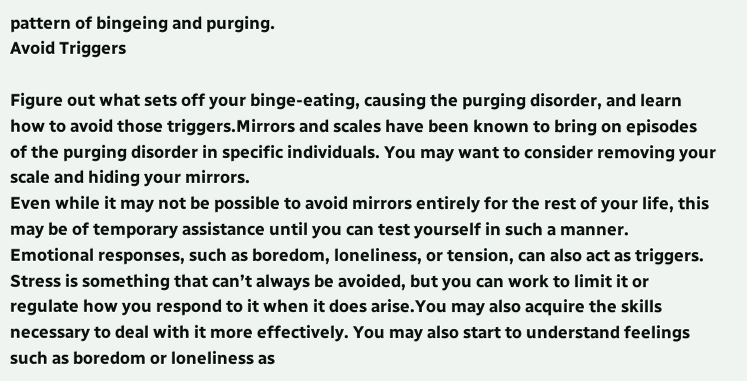pattern of bingeing and purging.
Avoid Triggers

Figure out what sets off your binge-eating, causing the purging disorder, and learn how to avoid those triggers.Mirrors and scales have been known to bring on episodes of the purging disorder in specific individuals. You may want to consider removing your scale and hiding your mirrors.
Even while it may not be possible to avoid mirrors entirely for the rest of your life, this may be of temporary assistance until you can test yourself in such a manner.
Emotional responses, such as boredom, loneliness, or tension, can also act as triggers. Stress is something that can’t always be avoided, but you can work to limit it or regulate how you respond to it when it does arise.You may also acquire the skills necessary to deal with it more effectively. You may also start to understand feelings such as boredom or loneliness as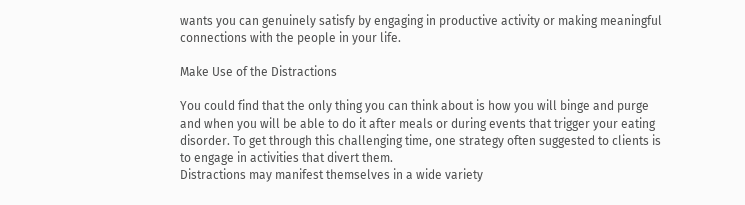wants you can genuinely satisfy by engaging in productive activity or making meaningful connections with the people in your life.

Make Use of the Distractions

You could find that the only thing you can think about is how you will binge and purge and when you will be able to do it after meals or during events that trigger your eating disorder. To get through this challenging time, one strategy often suggested to clients is to engage in activities that divert them.
Distractions may manifest themselves in a wide variety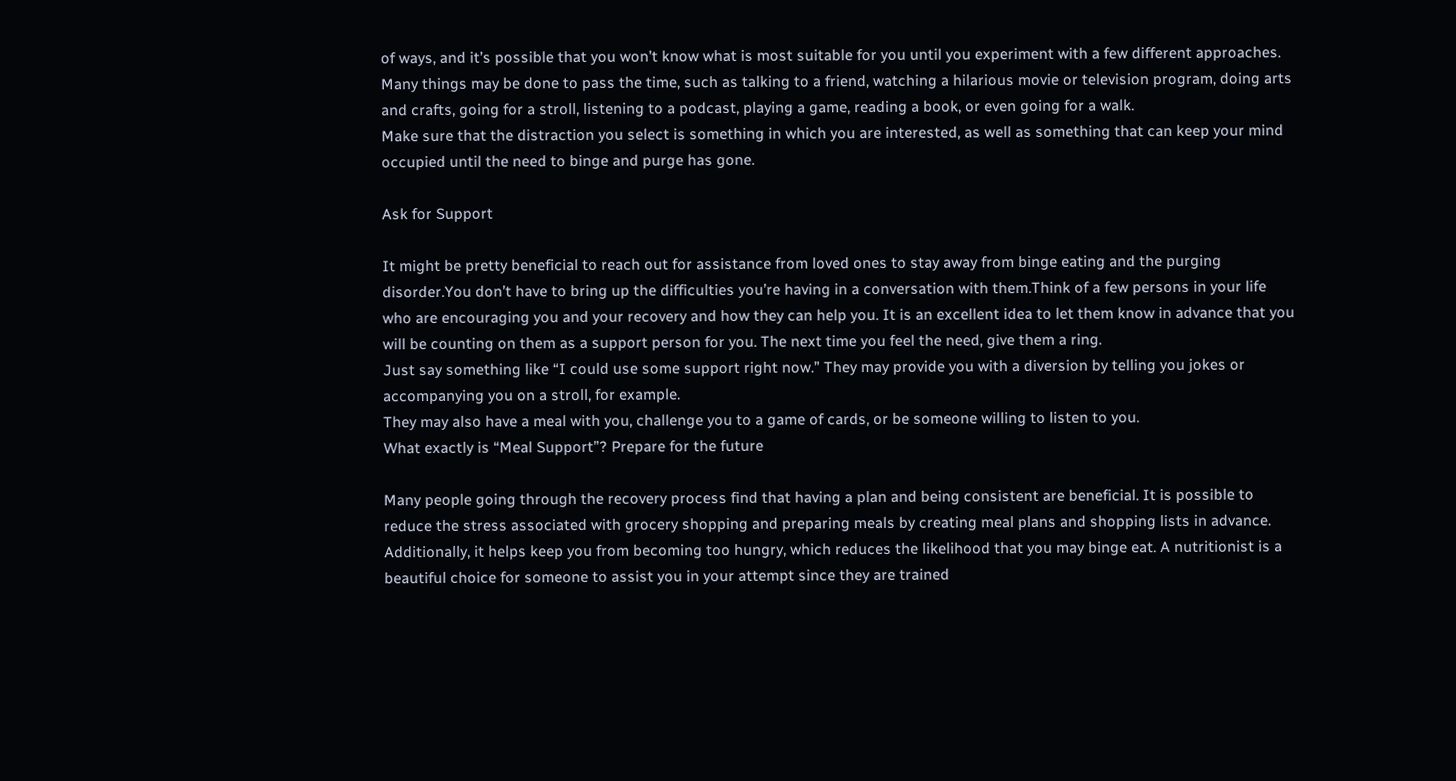of ways, and it’s possible that you won’t know what is most suitable for you until you experiment with a few different approaches.
Many things may be done to pass the time, such as talking to a friend, watching a hilarious movie or television program, doing arts and crafts, going for a stroll, listening to a podcast, playing a game, reading a book, or even going for a walk.
Make sure that the distraction you select is something in which you are interested, as well as something that can keep your mind occupied until the need to binge and purge has gone.

Ask for Support

It might be pretty beneficial to reach out for assistance from loved ones to stay away from binge eating and the purging disorder.You don’t have to bring up the difficulties you’re having in a conversation with them.Think of a few persons in your life who are encouraging you and your recovery and how they can help you. It is an excellent idea to let them know in advance that you will be counting on them as a support person for you. The next time you feel the need, give them a ring.
Just say something like “I could use some support right now.” They may provide you with a diversion by telling you jokes or accompanying you on a stroll, for example.
They may also have a meal with you, challenge you to a game of cards, or be someone willing to listen to you.
What exactly is “Meal Support”? Prepare for the future

Many people going through the recovery process find that having a plan and being consistent are beneficial. It is possible to reduce the stress associated with grocery shopping and preparing meals by creating meal plans and shopping lists in advance.
Additionally, it helps keep you from becoming too hungry, which reduces the likelihood that you may binge eat. A nutritionist is a beautiful choice for someone to assist you in your attempt since they are trained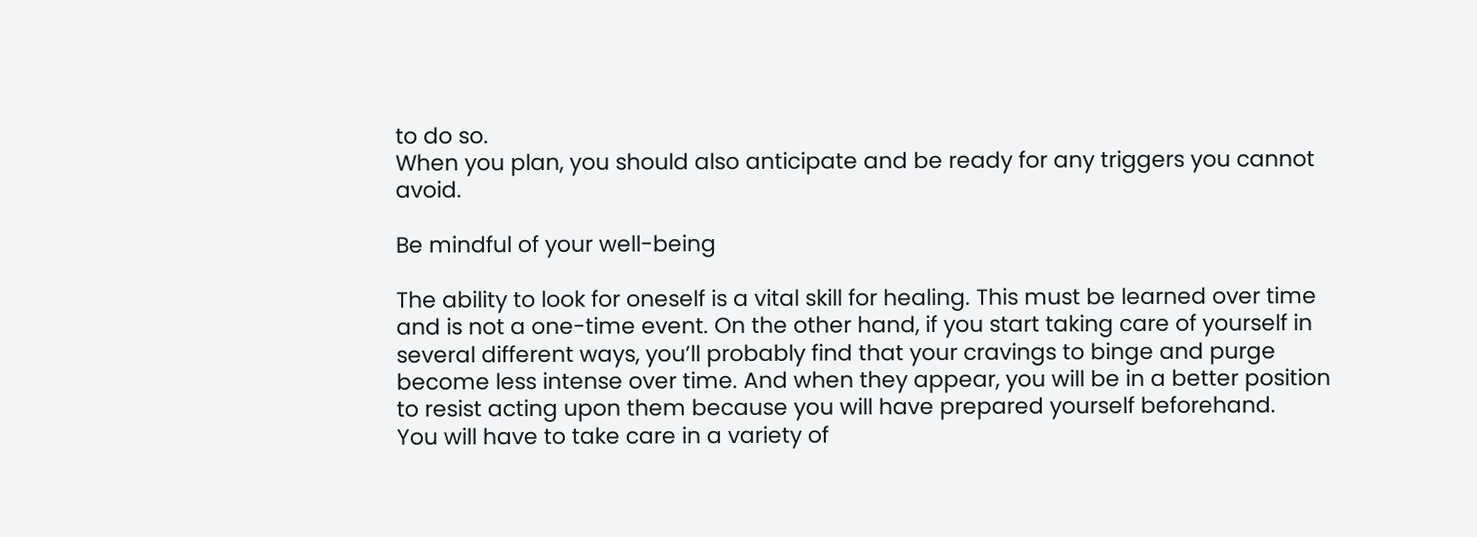to do so.
When you plan, you should also anticipate and be ready for any triggers you cannot avoid.

Be mindful of your well-being

The ability to look for oneself is a vital skill for healing. This must be learned over time and is not a one-time event. On the other hand, if you start taking care of yourself in several different ways, you’ll probably find that your cravings to binge and purge become less intense over time. And when they appear, you will be in a better position to resist acting upon them because you will have prepared yourself beforehand.
You will have to take care in a variety of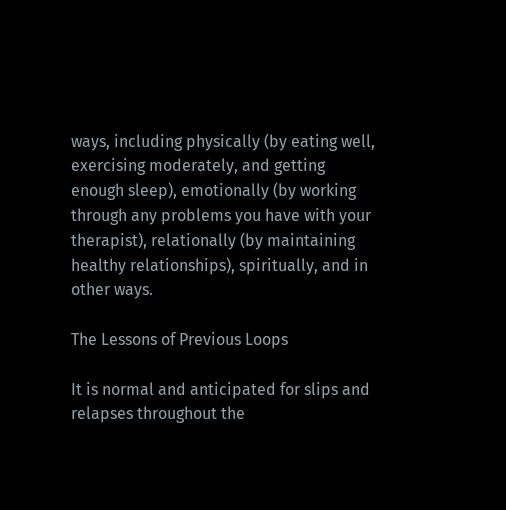ways, including physically (by eating well, exercising moderately, and getting enough sleep), emotionally (by working through any problems you have with your therapist), relationally (by maintaining healthy relationships), spiritually, and in other ways.

The Lessons of Previous Loops

It is normal and anticipated for slips and relapses throughout the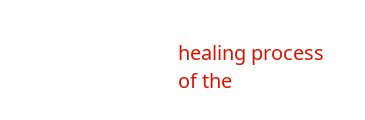healing process of the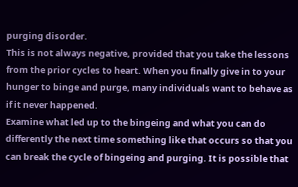purging disorder.
This is not always negative, provided that you take the lessons from the prior cycles to heart. When you finally give in to your hunger to binge and purge, many individuals want to behave as if it never happened.
Examine what led up to the bingeing and what you can do differently the next time something like that occurs so that you can break the cycle of bingeing and purging. It is possible that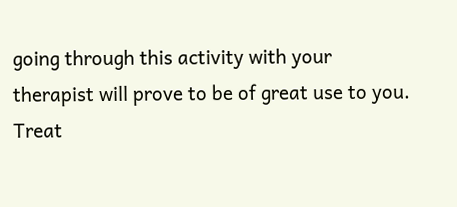going through this activity with your therapist will prove to be of great use to you.
Treat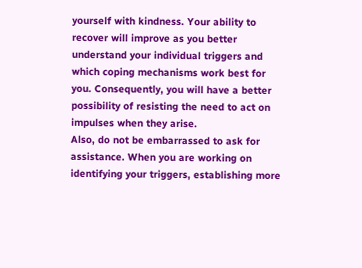yourself with kindness. Your ability to recover will improve as you better understand your individual triggers and which coping mechanisms work best for you. Consequently, you will have a better possibility of resisting the need to act on impulses when they arise.
Also, do not be embarrassed to ask for assistance. When you are working on identifying your triggers, establishing more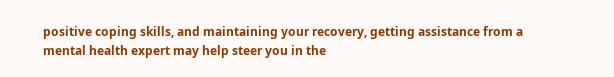positive coping skills, and maintaining your recovery, getting assistance from a mental health expert may help steer you in the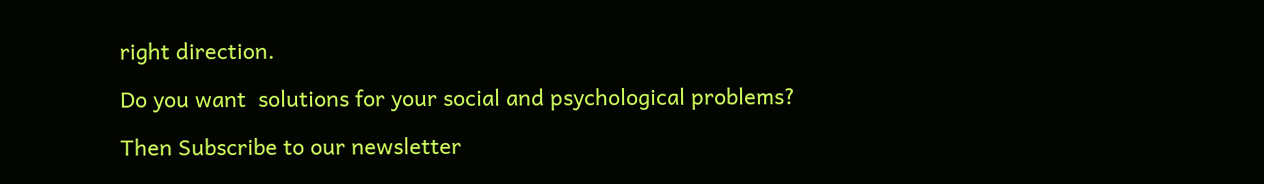right direction.

Do you want  solutions for your social and psychological problems?

Then Subscribe to our newsletter